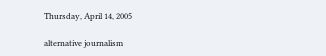Thursday, April 14, 2005

alternative journalism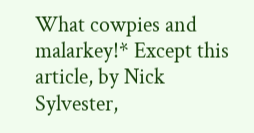What cowpies and malarkey!* Except this article, by Nick Sylvester,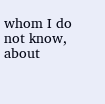whom I do not know, about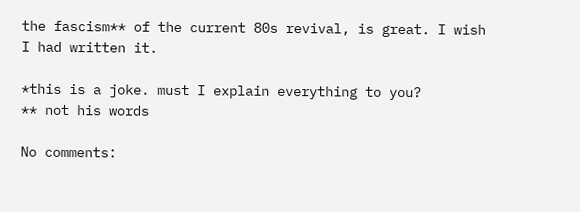the fascism** of the current 80s revival, is great. I wish I had written it.

*this is a joke. must I explain everything to you?
** not his words

No comments: